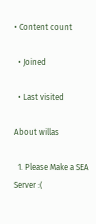• Content count

  • Joined

  • Last visited

About willas

  1. Please Make a SEA Server :(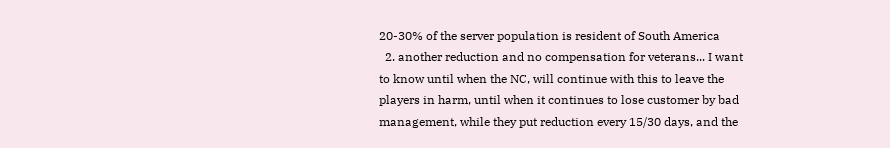20-30% of the server population is resident of South America
  2. another reduction and no compensation for veterans... I want to know until when the NC, will continue with this to leave the players in harm, until when it continues to lose customer by bad management, while they put reduction every 15/30 days, and the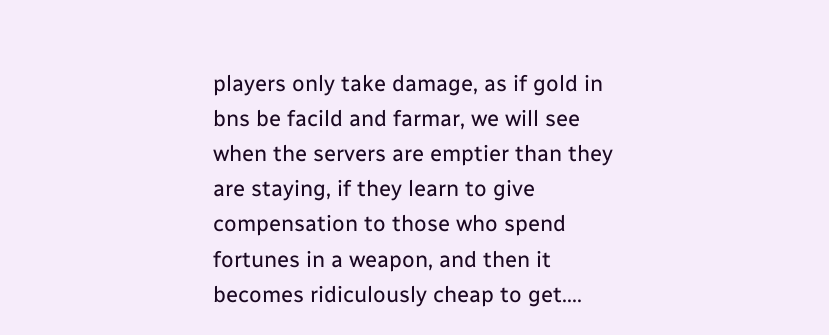players only take damage, as if gold in bns be facild and farmar, we will see when the servers are emptier than they are staying, if they learn to give compensation to those who spend fortunes in a weapon, and then it becomes ridiculously cheap to get....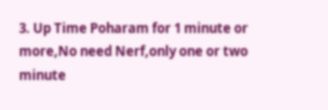3. Up Time Poharam for 1 minute or more,No need Nerf,only one or two minute